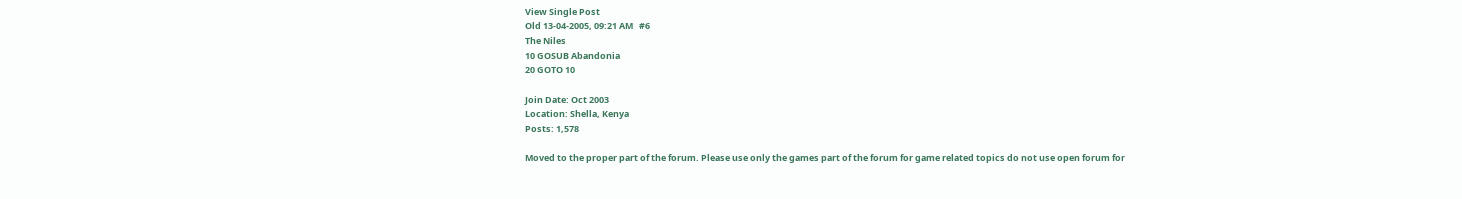View Single Post
Old 13-04-2005, 09:21 AM   #6
The Niles
10 GOSUB Abandonia
20 GOTO 10

Join Date: Oct 2003
Location: Shella, Kenya
Posts: 1,578

Moved to the proper part of the forum. Please use only the games part of the forum for game related topics do not use open forum for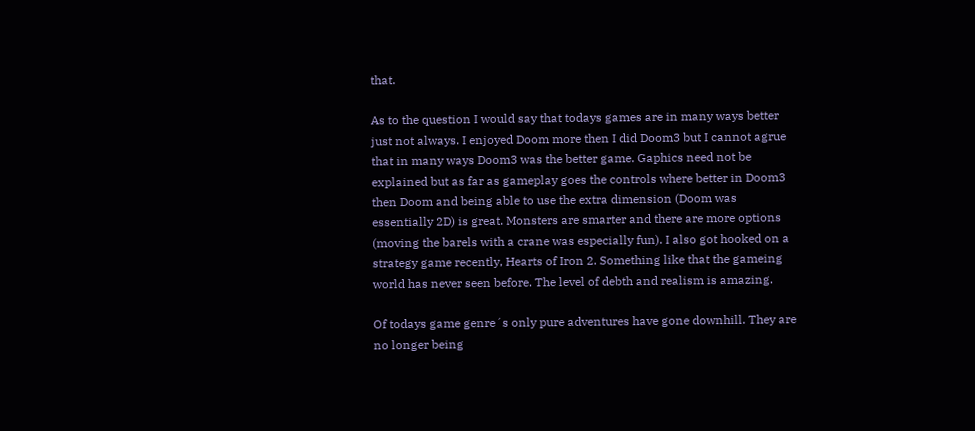that.

As to the question I would say that todays games are in many ways better just not always. I enjoyed Doom more then I did Doom3 but I cannot agrue that in many ways Doom3 was the better game. Gaphics need not be explained but as far as gameplay goes the controls where better in Doom3 then Doom and being able to use the extra dimension (Doom was essentially 2D) is great. Monsters are smarter and there are more options (moving the barels with a crane was especially fun). I also got hooked on a strategy game recently, Hearts of Iron 2. Something like that the gameing world has never seen before. The level of debth and realism is amazing.

Of todays game genre´s only pure adventures have gone downhill. They are no longer being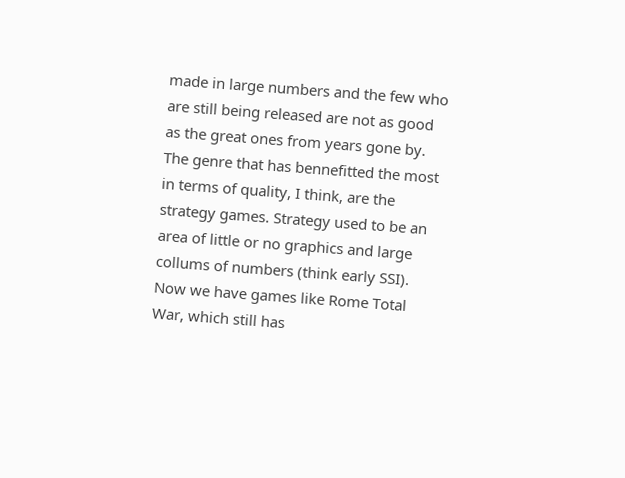made in large numbers and the few who are still being released are not as good as the great ones from years gone by. The genre that has bennefitted the most in terms of quality, I think, are the strategy games. Strategy used to be an area of little or no graphics and large collums of numbers (think early SSI). Now we have games like Rome Total War, which still has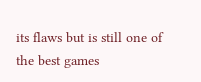its flaws but is still one of the best games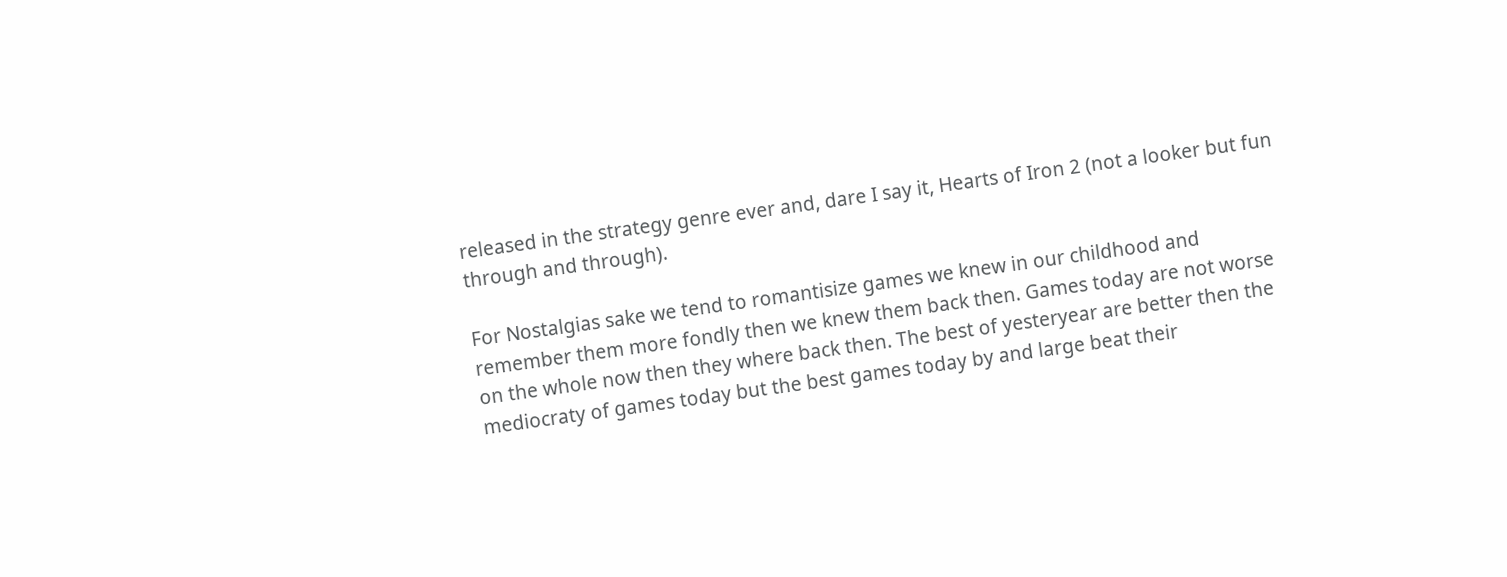released in the strategy genre ever and, dare I say it, Hearts of Iron 2 (not a looker but fun through and through).

For Nostalgias sake we tend to romantisize games we knew in our childhood and remember them more fondly then we knew them back then. Games today are not worse on the whole now then they where back then. The best of yesteryear are better then the mediocraty of games today but the best games today by and large beat their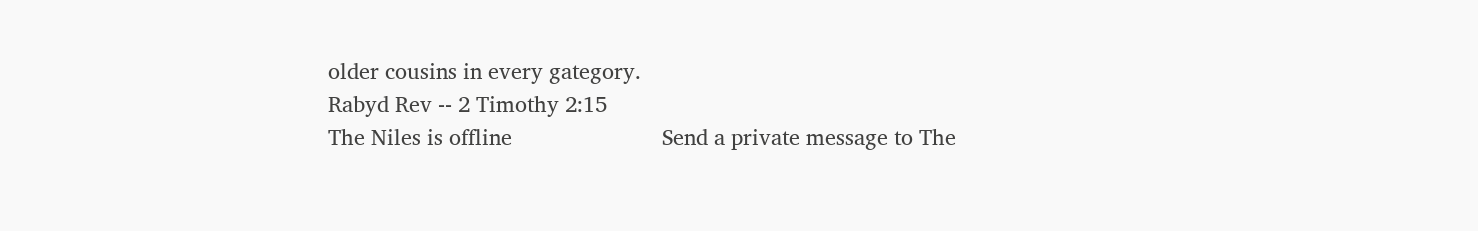older cousins in every gategory.
Rabyd Rev -- 2 Timothy 2:15
The Niles is offline                         Send a private message to The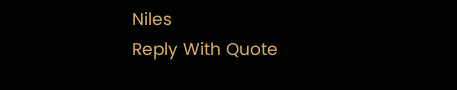Niles
Reply With Quote